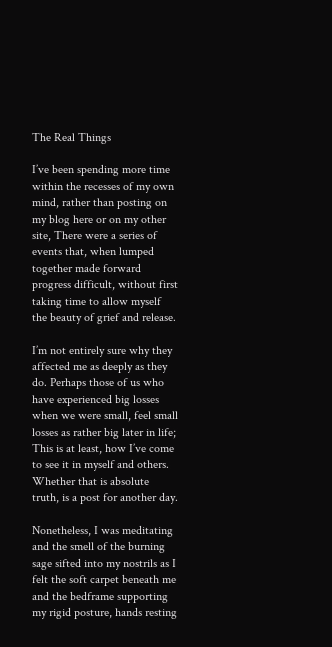The Real Things

I’ve been spending more time within the recesses of my own mind, rather than posting on my blog here or on my other site, There were a series of events that, when lumped together made forward progress difficult, without first taking time to allow myself the beauty of grief and release.

I’m not entirely sure why they affected me as deeply as they do. Perhaps those of us who have experienced big losses when we were small, feel small losses as rather big later in life; This is at least, how I’ve come to see it in myself and others. Whether that is absolute truth, is a post for another day.

Nonetheless, I was meditating and the smell of the burning sage sifted into my nostrils as I felt the soft carpet beneath me and the bedframe supporting my rigid posture, hands resting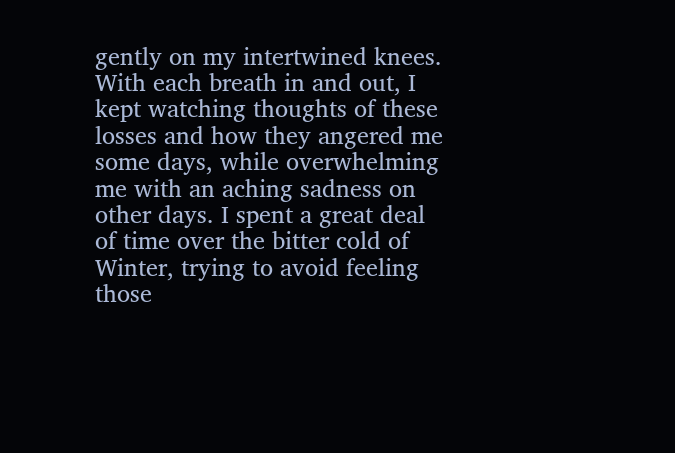gently on my intertwined knees. With each breath in and out, I kept watching thoughts of these losses and how they angered me some days, while overwhelming me with an aching sadness on other days. I spent a great deal of time over the bitter cold of Winter, trying to avoid feeling those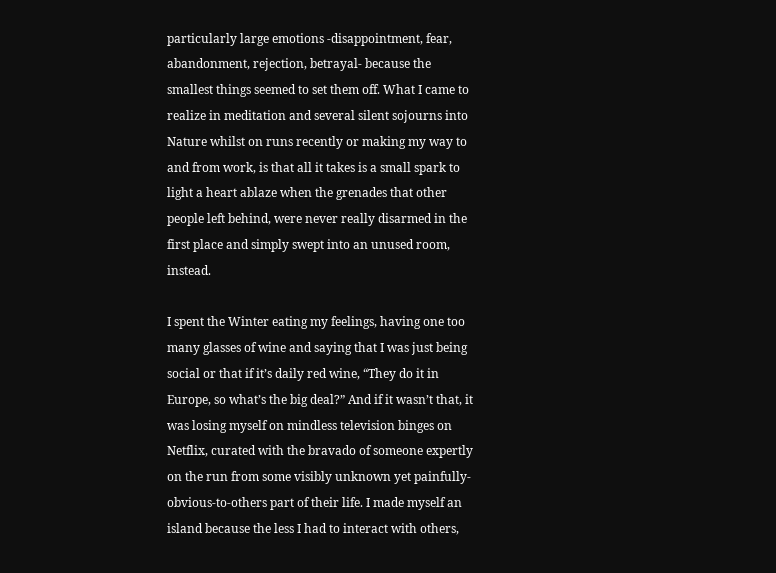particularly large emotions -disappointment, fear, abandonment, rejection, betrayal- because the smallest things seemed to set them off. What I came to realize in meditation and several silent sojourns into Nature whilst on runs recently or making my way to and from work, is that all it takes is a small spark to light a heart ablaze when the grenades that other people left behind, were never really disarmed in the first place and simply swept into an unused room, instead.

I spent the Winter eating my feelings, having one too many glasses of wine and saying that I was just being social or that if it’s daily red wine, “They do it in Europe, so what’s the big deal?” And if it wasn’t that, it was losing myself on mindless television binges on Netflix, curated with the bravado of someone expertly on the run from some visibly unknown yet painfully-obvious-to-others part of their life. I made myself an island because the less I had to interact with others,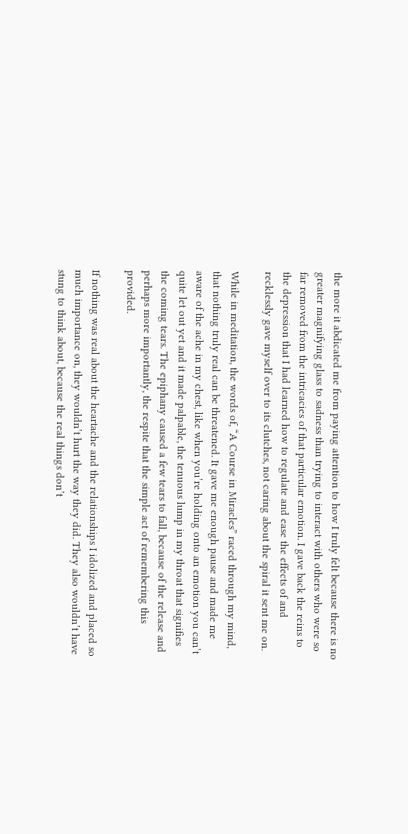the more it abdicated me from paying attention to how I truly felt because there is no greater magnifying glass to sadness than trying to interact with others who were so far removed from the intricacies of that particular emotion. I gave back the reins to the depression that I had learned how to regulate and ease the effects of and recklessly gave myself over to its clutches, not caring about the spiral it sent me on.

While in meditation, the words of, “A Course in Miracles” raced through my mind, that nothing truly real can be threatened. It gave me enough pause and made me aware of the ache in my chest, like when you’re holding onto an emotion you can’t quite let out yet and it made palpable, the tenuous lump in my throat that signifies the coming tears. The epiphany caused a few tears to fall, because of the release and perhaps more importantly, the respite that the simple act of remembering this provided.

If nothing was real about the heartache and the relationships I idolized and placed so much importance on, they wouldn’t hurt the way they did. They also wouldn’t have stung to think about, because the real things don’t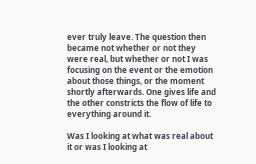ever truly leave. The question then became not whether or not they were real, but whether or not I was focusing on the event or the emotion about those things, or the moment shortly afterwards. One gives life and the other constricts the flow of life to everything around it.

Was I looking at what was real about it or was I looking at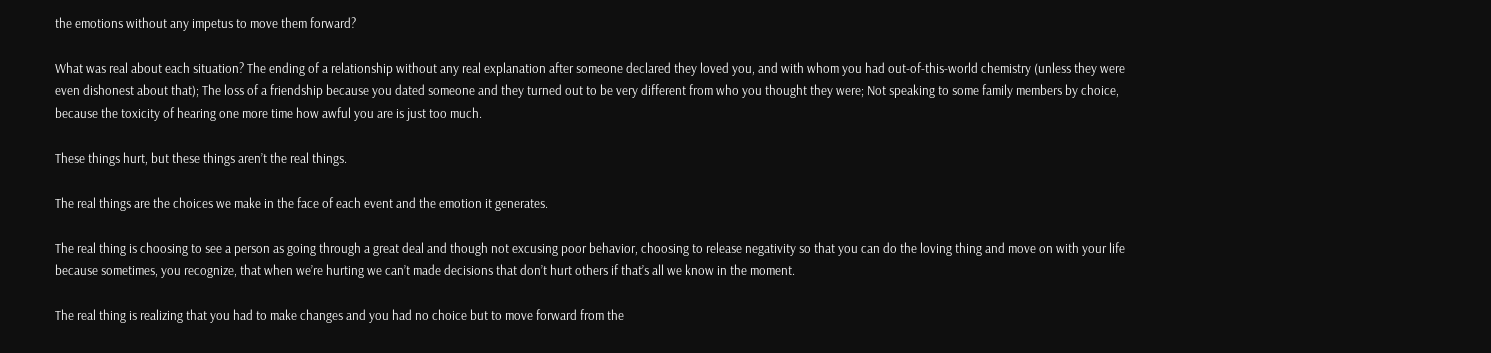the emotions without any impetus to move them forward?

What was real about each situation? The ending of a relationship without any real explanation after someone declared they loved you, and with whom you had out-of-this-world chemistry (unless they were even dishonest about that); The loss of a friendship because you dated someone and they turned out to be very different from who you thought they were; Not speaking to some family members by choice, because the toxicity of hearing one more time how awful you are is just too much.

These things hurt, but these things aren’t the real things.

The real things are the choices we make in the face of each event and the emotion it generates.

The real thing is choosing to see a person as going through a great deal and though not excusing poor behavior, choosing to release negativity so that you can do the loving thing and move on with your life because sometimes, you recognize, that when we’re hurting we can’t made decisions that don’t hurt others if that’s all we know in the moment.

The real thing is realizing that you had to make changes and you had no choice but to move forward from the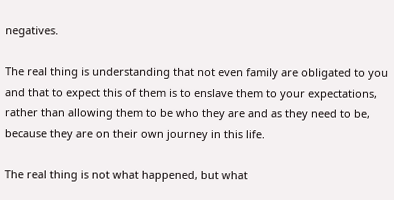negatives.

The real thing is understanding that not even family are obligated to you and that to expect this of them is to enslave them to your expectations, rather than allowing them to be who they are and as they need to be, because they are on their own journey in this life.

The real thing is not what happened, but what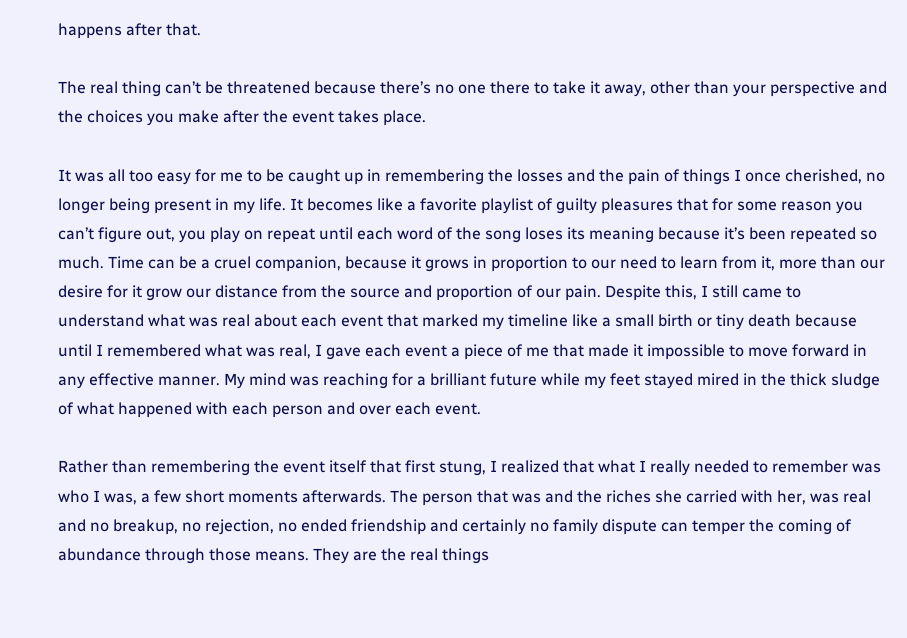happens after that.

The real thing can’t be threatened because there’s no one there to take it away, other than your perspective and the choices you make after the event takes place.

It was all too easy for me to be caught up in remembering the losses and the pain of things I once cherished, no longer being present in my life. It becomes like a favorite playlist of guilty pleasures that for some reason you can’t figure out, you play on repeat until each word of the song loses its meaning because it’s been repeated so much. Time can be a cruel companion, because it grows in proportion to our need to learn from it, more than our desire for it grow our distance from the source and proportion of our pain. Despite this, I still came to understand what was real about each event that marked my timeline like a small birth or tiny death because until I remembered what was real, I gave each event a piece of me that made it impossible to move forward in any effective manner. My mind was reaching for a brilliant future while my feet stayed mired in the thick sludge of what happened with each person and over each event.

Rather than remembering the event itself that first stung, I realized that what I really needed to remember was who I was, a few short moments afterwards. The person that was and the riches she carried with her, was real and no breakup, no rejection, no ended friendship and certainly no family dispute can temper the coming of abundance through those means. They are the real things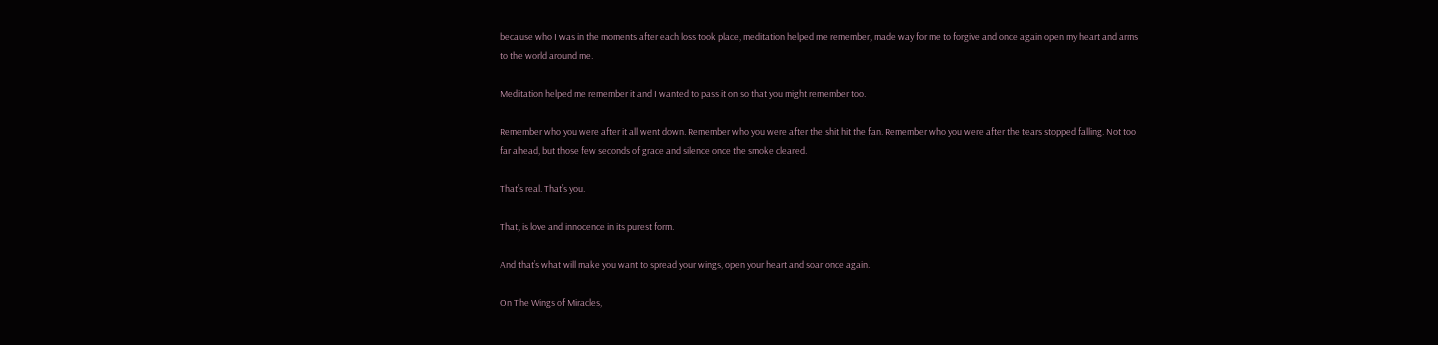because who I was in the moments after each loss took place, meditation helped me remember, made way for me to forgive and once again open my heart and arms to the world around me.

Meditation helped me remember it and I wanted to pass it on so that you might remember too.

Remember who you were after it all went down. Remember who you were after the shit hit the fan. Remember who you were after the tears stopped falling. Not too far ahead, but those few seconds of grace and silence once the smoke cleared.

That’s real. That’s you.

That, is love and innocence in its purest form.

And that’s what will make you want to spread your wings, open your heart and soar once again.

On The Wings of Miracles,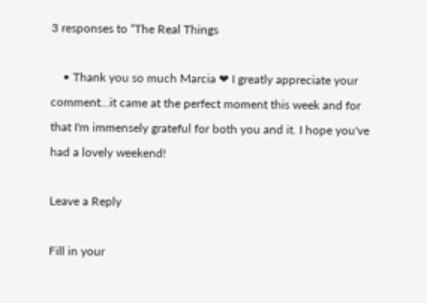3 responses to “The Real Things

    • Thank you so much Marcia ❤ I greatly appreciate your comment…it came at the perfect moment this week and for that I'm immensely grateful for both you and it. I hope you've had a lovely weekend!

Leave a Reply

Fill in your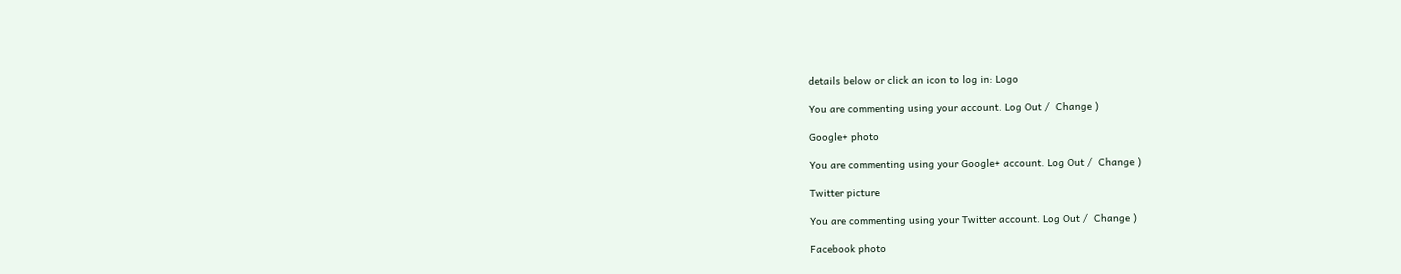details below or click an icon to log in: Logo

You are commenting using your account. Log Out /  Change )

Google+ photo

You are commenting using your Google+ account. Log Out /  Change )

Twitter picture

You are commenting using your Twitter account. Log Out /  Change )

Facebook photo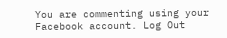You are commenting using your Facebook account. Log Out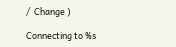/  Change )

Connecting to %s